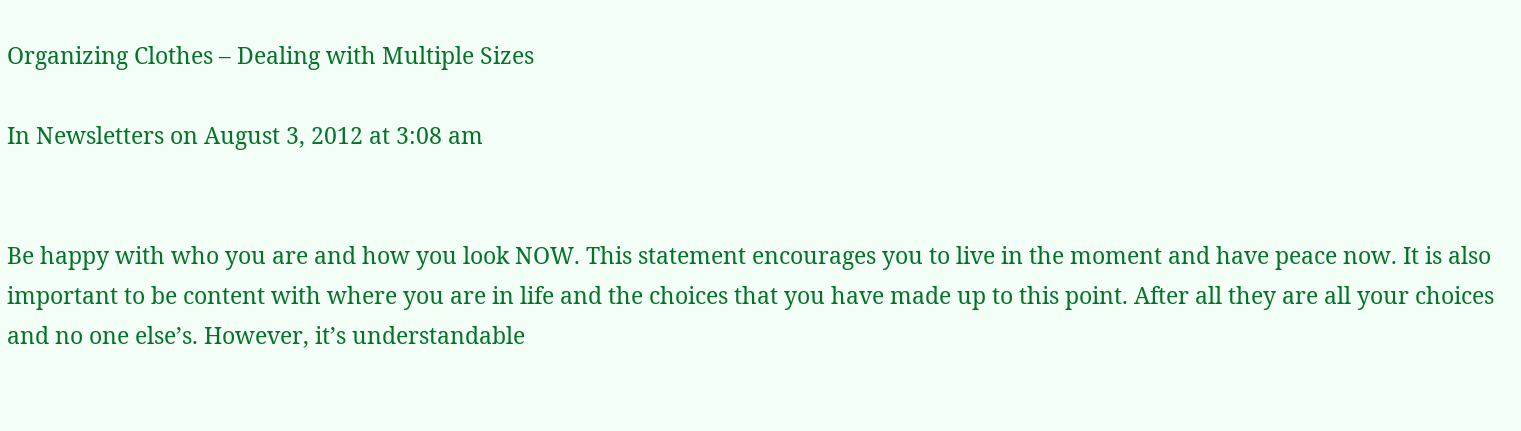Organizing Clothes – Dealing with Multiple Sizes

In Newsletters on August 3, 2012 at 3:08 am


Be happy with who you are and how you look NOW. This statement encourages you to live in the moment and have peace now. It is also important to be content with where you are in life and the choices that you have made up to this point. After all they are all your choices and no one else’s. However, it’s understandable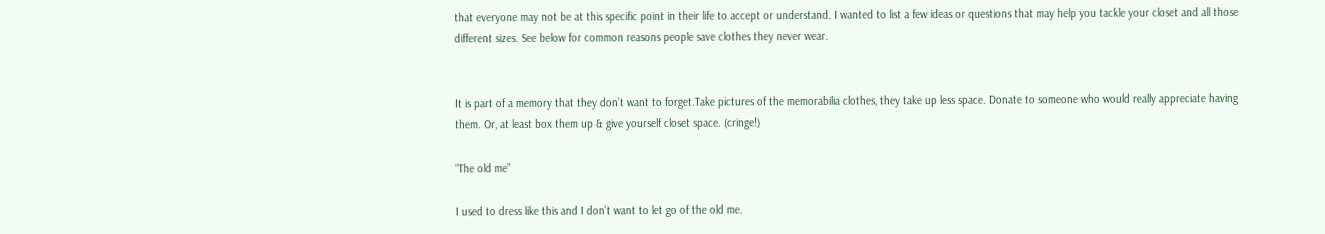that everyone may not be at this specific point in their life to accept or understand. I wanted to list a few ideas or questions that may help you tackle your closet and all those different sizes. See below for common reasons people save clothes they never wear.


It is part of a memory that they don’t want to forget.Take pictures of the memorabilia clothes, they take up less space. Donate to someone who would really appreciate having them. Or, at least box them up & give yourself closet space. (cringe!)

“The old me”

I used to dress like this and I don’t want to let go of the old me.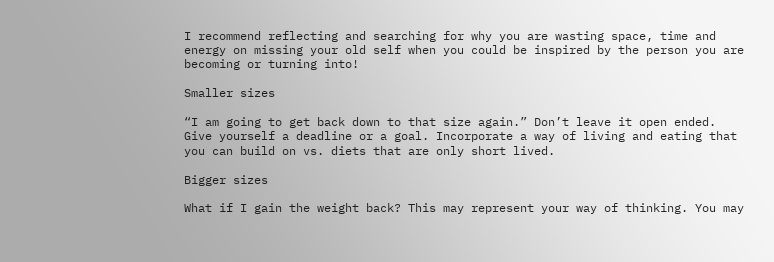I recommend reflecting and searching for why you are wasting space, time and energy on missing your old self when you could be inspired by the person you are becoming or turning into!

Smaller sizes

“I am going to get back down to that size again.” Don’t leave it open ended. Give yourself a deadline or a goal. Incorporate a way of living and eating that you can build on vs. diets that are only short lived.

Bigger sizes

What if I gain the weight back? This may represent your way of thinking. You may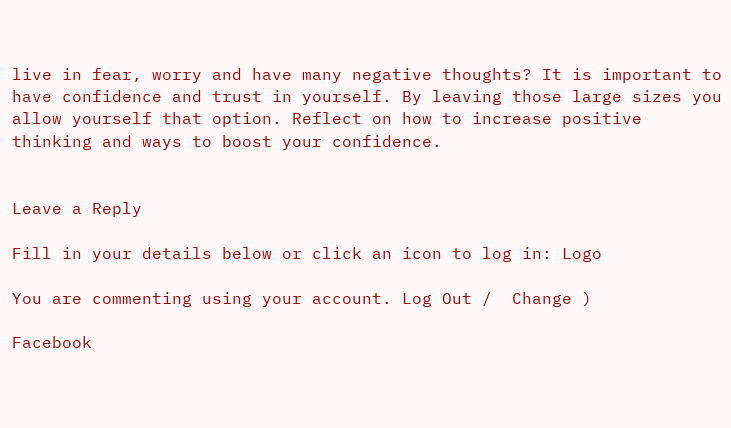live in fear, worry and have many negative thoughts? It is important to have confidence and trust in yourself. By leaving those large sizes you allow yourself that option. Reflect on how to increase positive thinking and ways to boost your confidence.


Leave a Reply

Fill in your details below or click an icon to log in: Logo

You are commenting using your account. Log Out /  Change )

Facebook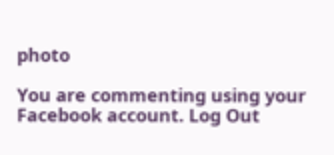photo

You are commenting using your Facebook account. Log Out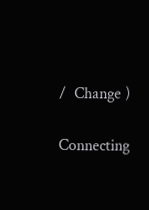/  Change )

Connecting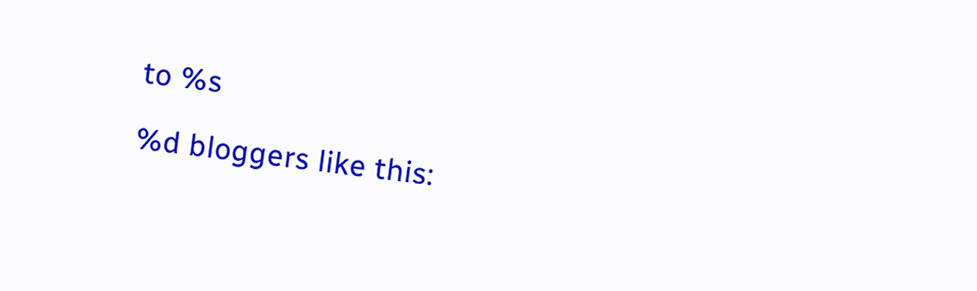to %s

%d bloggers like this: